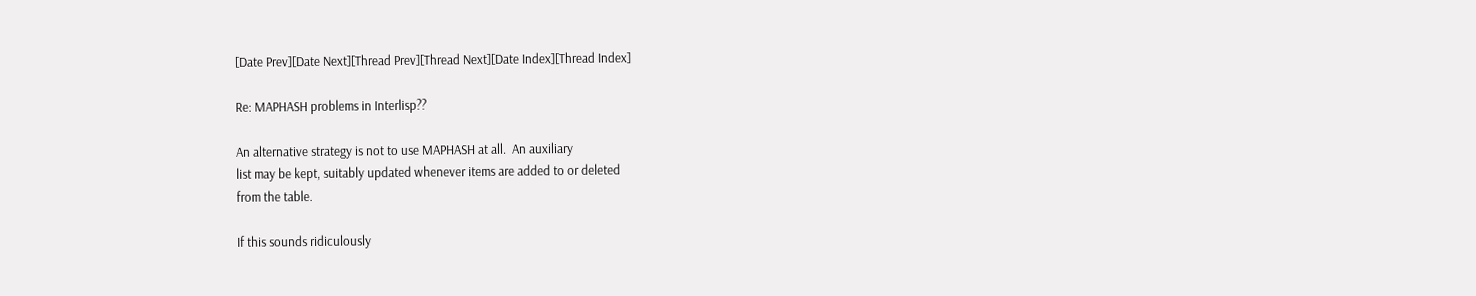[Date Prev][Date Next][Thread Prev][Thread Next][Date Index][Thread Index]

Re: MAPHASH problems in Interlisp??

An alternative strategy is not to use MAPHASH at all.  An auxiliary
list may be kept, suitably updated whenever items are added to or deleted
from the table.

If this sounds ridiculously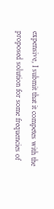expensive, I submit that it competes with the
proposed solution for some frequencies of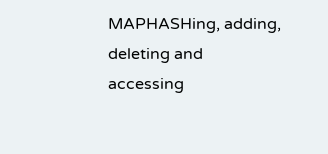MAPHASHing, adding, deleting and
accessing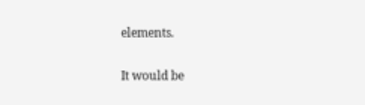elements.

It would be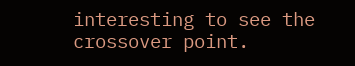interesting to see the crossover point.